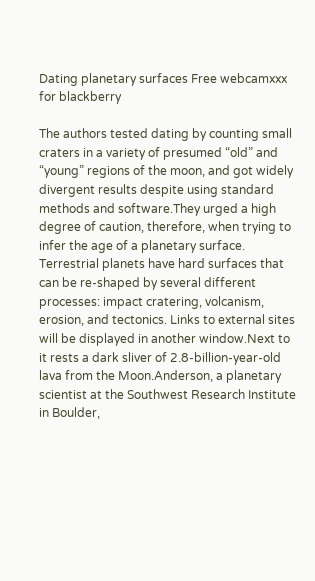Dating planetary surfaces Free webcamxxx for blackberry

The authors tested dating by counting small craters in a variety of presumed “old” and “young” regions of the moon, and got widely divergent results despite using standard methods and software.They urged a high degree of caution, therefore, when trying to infer the age of a planetary surface. Terrestrial planets have hard surfaces that can be re-shaped by several different processes: impact cratering, volcanism, erosion, and tectonics. Links to external sites will be displayed in another window.Next to it rests a dark sliver of 2.8-billion-year-old lava from the Moon.Anderson, a planetary scientist at the Southwest Research Institute in Boulder,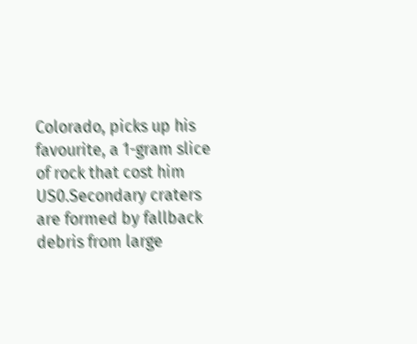Colorado, picks up his favourite, a 1-gram slice of rock that cost him US0.Secondary craters are formed by fallback debris from large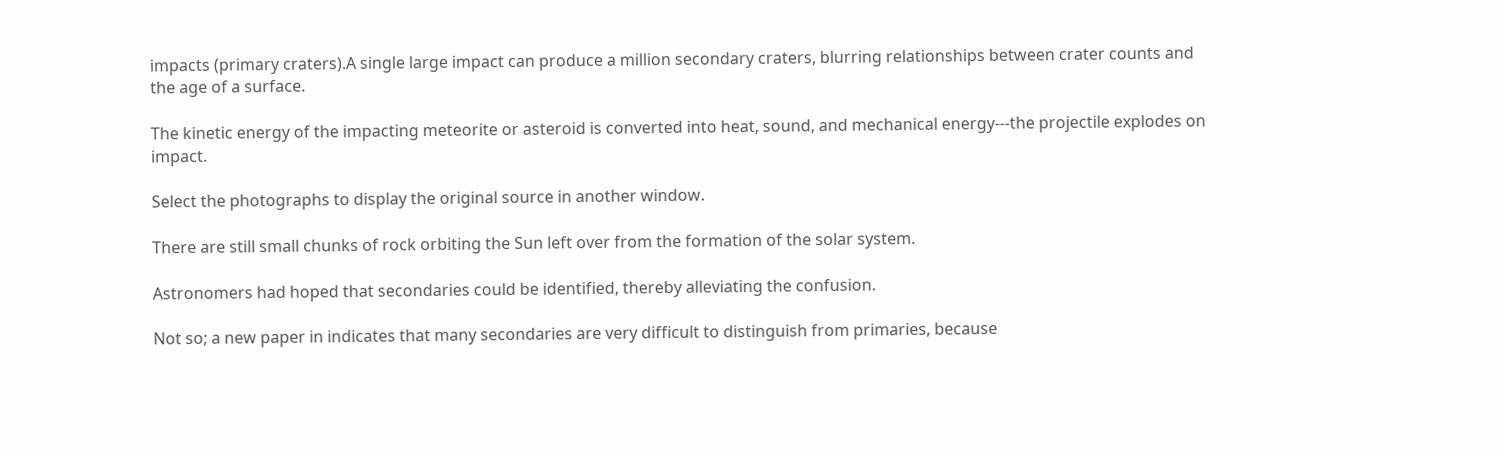impacts (primary craters).A single large impact can produce a million secondary craters, blurring relationships between crater counts and the age of a surface.

The kinetic energy of the impacting meteorite or asteroid is converted into heat, sound, and mechanical energy---the projectile explodes on impact.

Select the photographs to display the original source in another window.

There are still small chunks of rock orbiting the Sun left over from the formation of the solar system.

Astronomers had hoped that secondaries could be identified, thereby alleviating the confusion.

Not so; a new paper in indicates that many secondaries are very difficult to distinguish from primaries, because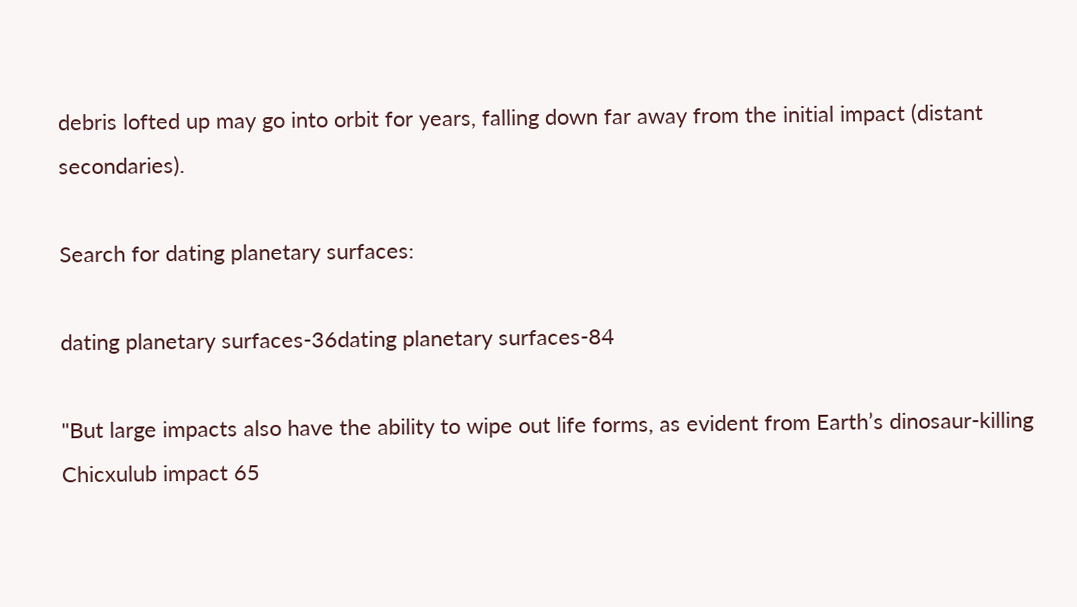debris lofted up may go into orbit for years, falling down far away from the initial impact (distant secondaries).

Search for dating planetary surfaces:

dating planetary surfaces-36dating planetary surfaces-84

"But large impacts also have the ability to wipe out life forms, as evident from Earth’s dinosaur-killing Chicxulub impact 65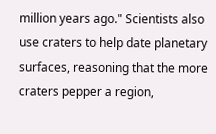million years ago." Scientists also use craters to help date planetary surfaces, reasoning that the more craters pepper a region,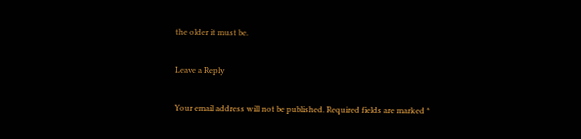the older it must be.

Leave a Reply

Your email address will not be published. Required fields are marked *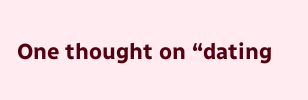One thought on “dating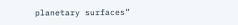planetary surfaces”